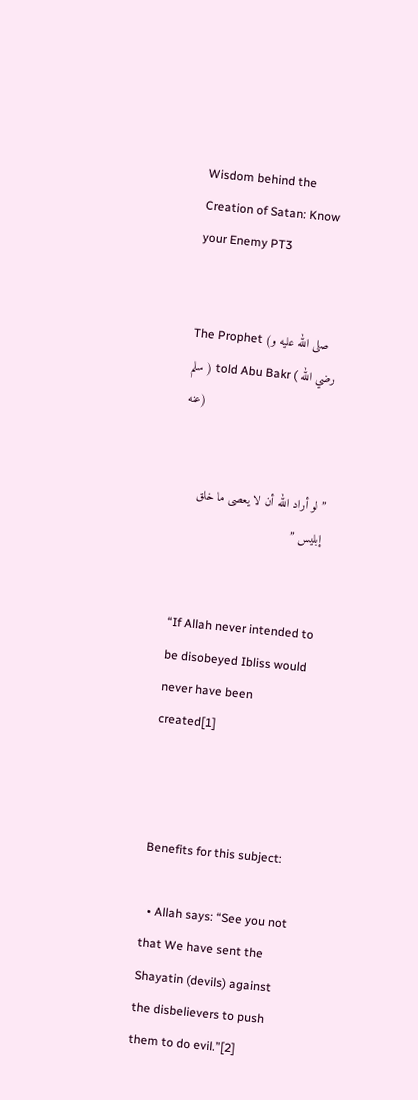Wisdom behind the Creation of Satan: Know your Enemy PT3


The Prophet (صلى الله عليه و سلم ) told Abu Bakr ( رضي الله عنه)


” لو أراد الله أن لا يعصى ما خلق إبليس ”


“If Allah never intended to be disobeyed Ibliss would never have been created[1]



Benefits for this subject:

  • Allah says: “See you not that We have sent the Shayatin (devils) against the disbelievers to push them to do evil.”[2]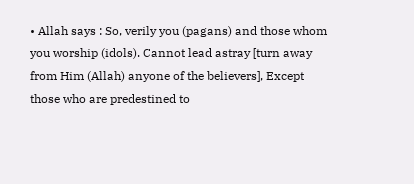• Allah says : So, verily you (pagans) and those whom you worship (idols). Cannot lead astray [turn away from Him (Allah) anyone of the believers], Except those who are predestined to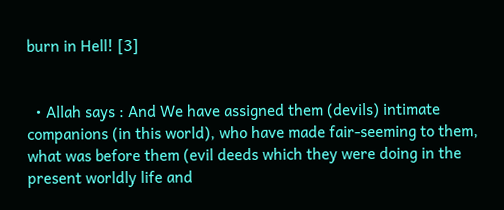burn in Hell! [3]


  • Allah says : And We have assigned them (devils) intimate companions (in this world), who have made fair-seeming to them, what was before them (evil deeds which they were doing in the present worldly life and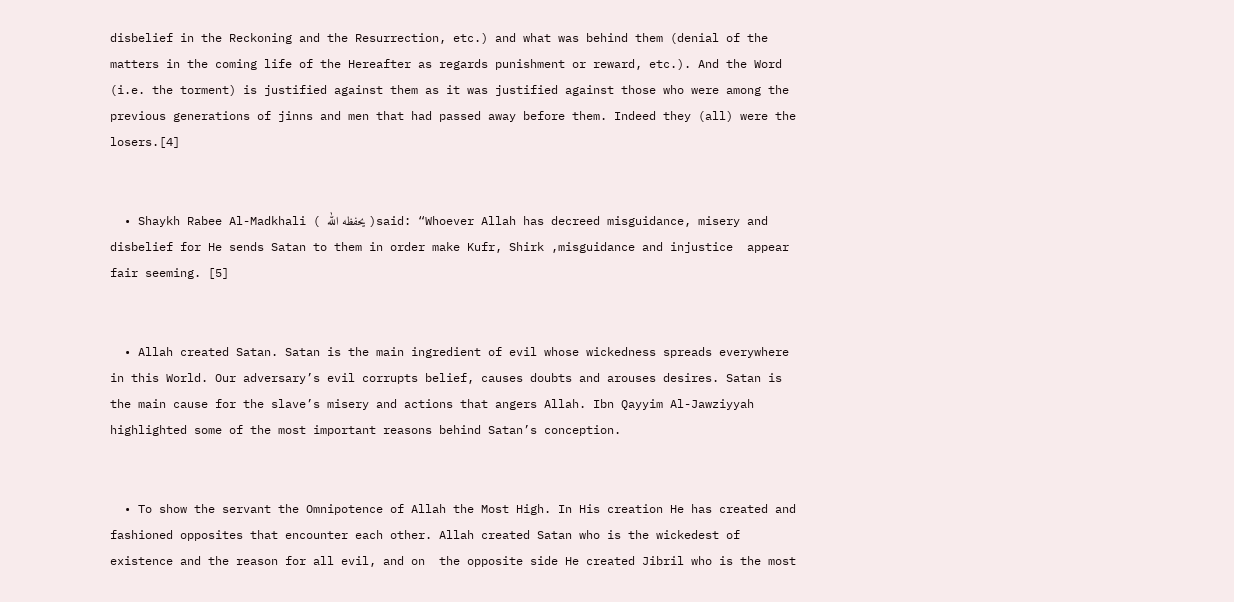disbelief in the Reckoning and the Resurrection, etc.) and what was behind them (denial of the matters in the coming life of the Hereafter as regards punishment or reward, etc.). And the Word (i.e. the torment) is justified against them as it was justified against those who were among the previous generations of jinns and men that had passed away before them. Indeed they (all) were the losers.[4]


  • Shaykh Rabee Al-Madkhali ( يحفظه الله )said: “Whoever Allah has decreed misguidance, misery and disbelief for He sends Satan to them in order make Kufr, Shirk ,misguidance and injustice  appear fair seeming. [5]


  • Allah created Satan. Satan is the main ingredient of evil whose wickedness spreads everywhere in this World. Our adversary’s evil corrupts belief, causes doubts and arouses desires. Satan is the main cause for the slave’s misery and actions that angers Allah. Ibn Qayyim Al-Jawziyyah highlighted some of the most important reasons behind Satan’s conception.


  • To show the servant the Omnipotence of Allah the Most High. In His creation He has created and fashioned opposites that encounter each other. Allah created Satan who is the wickedest of existence and the reason for all evil, and on  the opposite side He created Jibril who is the most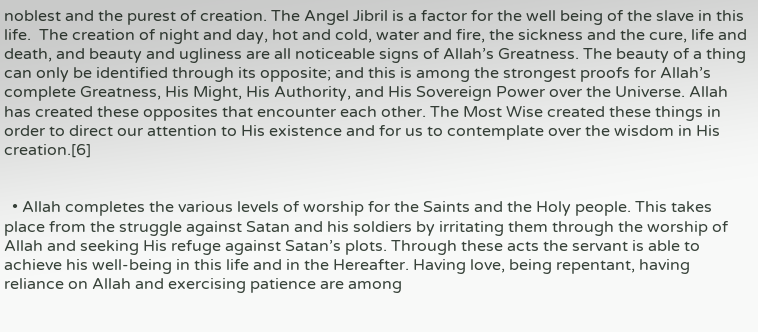noblest and the purest of creation. The Angel Jibril is a factor for the well being of the slave in this life.  The creation of night and day, hot and cold, water and fire, the sickness and the cure, life and death, and beauty and ugliness are all noticeable signs of Allah’s Greatness. The beauty of a thing can only be identified through its opposite; and this is among the strongest proofs for Allah’s complete Greatness, His Might, His Authority, and His Sovereign Power over the Universe. Allah has created these opposites that encounter each other. The Most Wise created these things in order to direct our attention to His existence and for us to contemplate over the wisdom in His creation.[6]


  • Allah completes the various levels of worship for the Saints and the Holy people. This takes place from the struggle against Satan and his soldiers by irritating them through the worship of Allah and seeking His refuge against Satan’s plots. Through these acts the servant is able to achieve his well-being in this life and in the Hereafter. Having love, being repentant, having reliance on Allah and exercising patience are among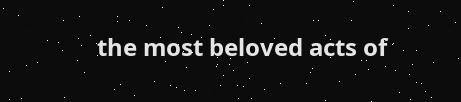the most beloved acts of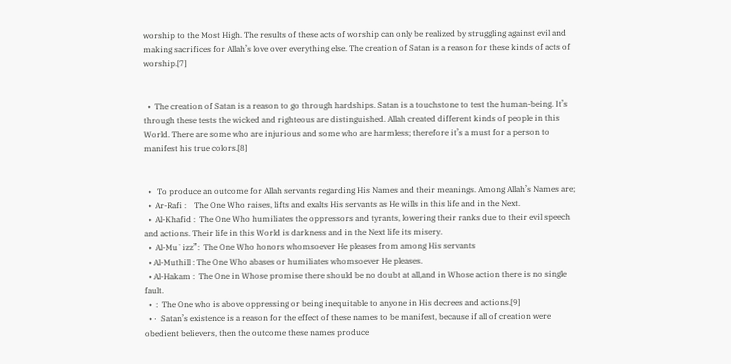worship to the Most High. The results of these acts of worship can only be realized by struggling against evil and making sacrifices for Allah’s love over everything else. The creation of Satan is a reason for these kinds of acts of worship.[7]


  •  The creation of Satan is a reason to go through hardships. Satan is a touchstone to test the human-being. It’s through these tests the wicked and righteous are distinguished. Allah created different kinds of people in this World. There are some who are injurious and some who are harmless; therefore it’s a must for a person to manifest his true colors.[8]


  •   To produce an outcome for Allah servants regarding His Names and their meanings. Among Allah’s Names are;
  •  Ar-Rafi :    The One Who raises, lifts and exalts His servants as He wills in this life and in the Next.
  •  Al-Khafid :  The One Who humiliates the oppressors and tyrants, lowering their ranks due to their evil speech and actions. Their life in this World is darkness and in the Next life its misery.
  •  Al-Mu`izz”:  The One Who honors whomsoever He pleases from among His servants
  • Al-Muthill : The One Who abases or humiliates whomsoever He pleases.
  • Al-Hakam :  The One in Whose promise there should be no doubt at all,and in Whose action there is no single fault.
  •  :  The One who is above oppressing or being inequitable to anyone in His decrees and actions.[9]
  • ·  Satan’s existence is a reason for the effect of these names to be manifest, because if all of creation were obedient believers, then the outcome these names produce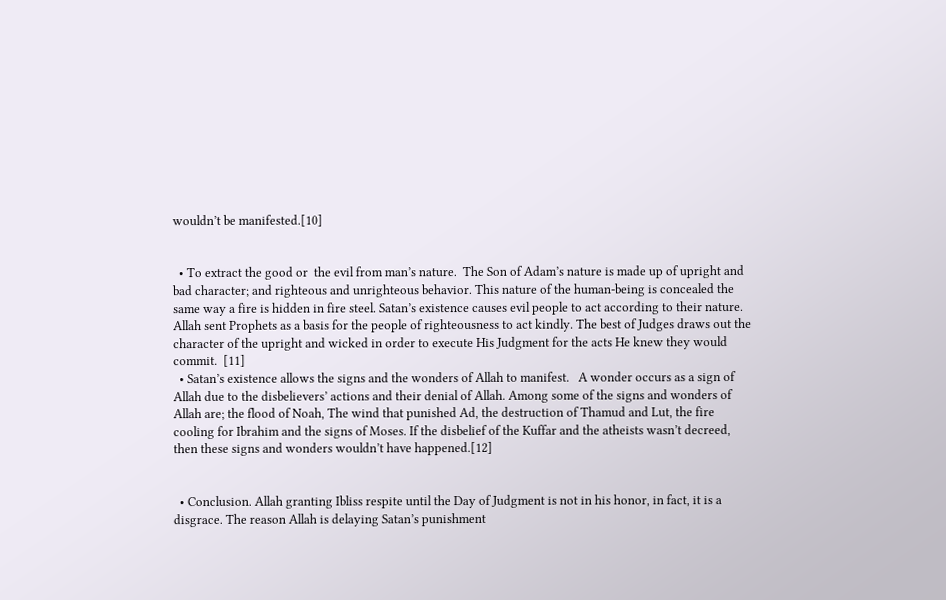wouldn’t be manifested.[10]


  • To extract the good or  the evil from man’s nature.  The Son of Adam’s nature is made up of upright and bad character; and righteous and unrighteous behavior. This nature of the human-being is concealed the same way a fire is hidden in fire steel. Satan’s existence causes evil people to act according to their nature. Allah sent Prophets as a basis for the people of righteousness to act kindly. The best of Judges draws out the character of the upright and wicked in order to execute His Judgment for the acts He knew they would commit.  [11]
  • Satan’s existence allows the signs and the wonders of Allah to manifest.   A wonder occurs as a sign of Allah due to the disbelievers’ actions and their denial of Allah. Among some of the signs and wonders of Allah are; the flood of Noah, The wind that punished Ad, the destruction of Thamud and Lut, the fire cooling for Ibrahim and the signs of Moses. If the disbelief of the Kuffar and the atheists wasn’t decreed, then these signs and wonders wouldn’t have happened.[12]


  • Conclusion. Allah granting Ibliss respite until the Day of Judgment is not in his honor, in fact, it is a disgrace. The reason Allah is delaying Satan’s punishment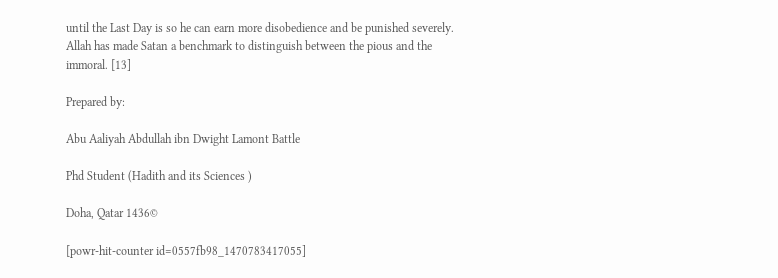until the Last Day is so he can earn more disobedience and be punished severely. Allah has made Satan a benchmark to distinguish between the pious and the immoral. [13]

Prepared by:

Abu Aaliyah Abdullah ibn Dwight Lamont Battle

Phd Student (Hadith and its Sciences )

Doha, Qatar 1436©

[powr-hit-counter id=0557fb98_1470783417055]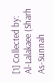[1] Collected by: Al-Lalakaee (Sharh As-Sunnah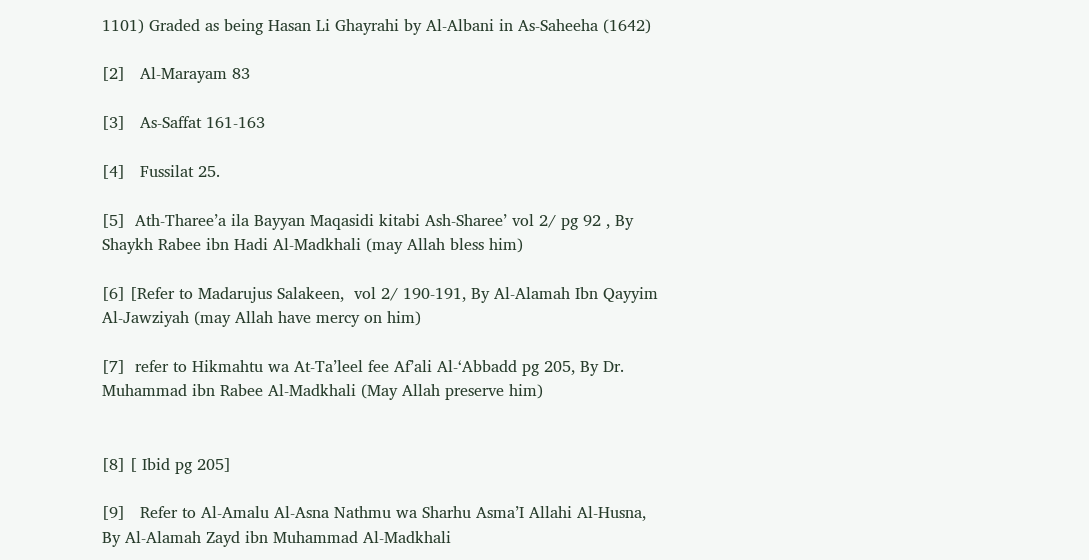1101) Graded as being Hasan Li Ghayrahi by Al-Albani in As-Saheeha (1642)

[2]   Al-Marayam 83

[3]   As-Saffat 161-163

[4]   Fussilat 25.

[5]  Ath-Tharee’a ila Bayyan Maqasidi kitabi Ash-Sharee’ vol 2/ pg 92 , By Shaykh Rabee ibn Hadi Al-Madkhali (may Allah bless him)

[6] [Refer to Madarujus Salakeen,  vol 2/ 190-191, By Al-Alamah Ibn Qayyim Al-Jawziyah (may Allah have mercy on him)

[7]  refer to Hikmahtu wa At-Ta’leel fee Af’ali Al-‘Abbadd pg 205, By Dr. Muhammad ibn Rabee Al-Madkhali (May Allah preserve him)


[8] [ Ibid pg 205]

[9]   Refer to Al-Amalu Al-Asna Nathmu wa Sharhu Asma’I Allahi Al-Husna, By Al-Alamah Zayd ibn Muhammad Al-Madkhali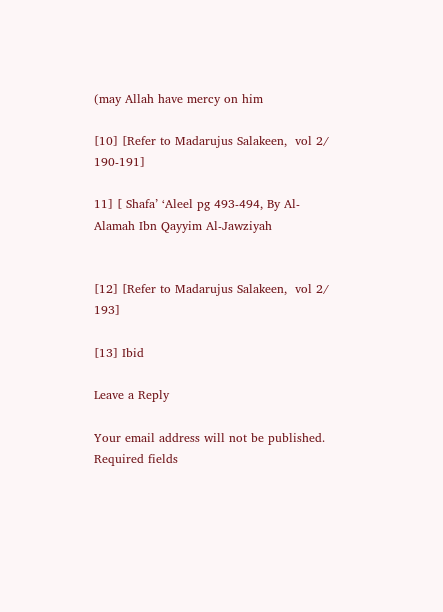(may Allah have mercy on him

[10] [Refer to Madarujus Salakeen,  vol 2/ 190-191]

11] [ Shafa’ ‘Aleel pg 493-494, By Al-Alamah Ibn Qayyim Al-Jawziyah


[12] [Refer to Madarujus Salakeen,  vol 2/ 193]

[13] Ibid

Leave a Reply

Your email address will not be published. Required fields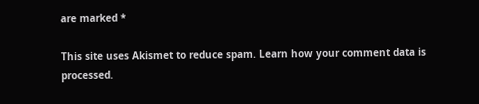are marked *

This site uses Akismet to reduce spam. Learn how your comment data is processed.